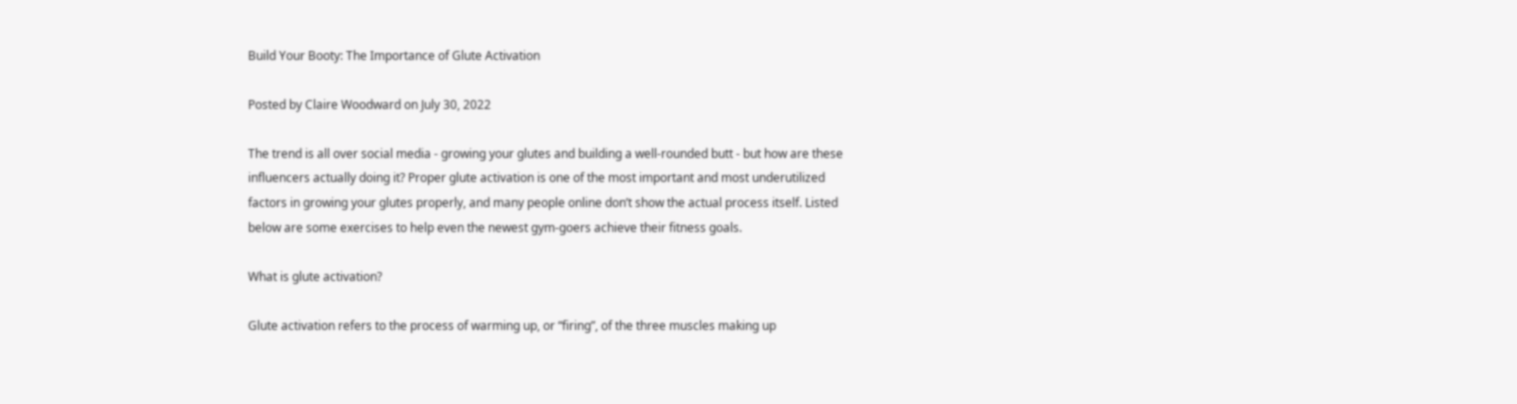Build Your Booty: The Importance of Glute Activation

Posted by Claire Woodward on July 30, 2022

The trend is all over social media - growing your glutes and building a well-rounded butt - but how are these influencers actually doing it? Proper glute activation is one of the most important and most underutilized factors in growing your glutes properly, and many people online don’t show the actual process itself. Listed below are some exercises to help even the newest gym-goers achieve their fitness goals.

What is glute activation?

Glute activation refers to the process of warming up, or “firing”, of the three muscles making up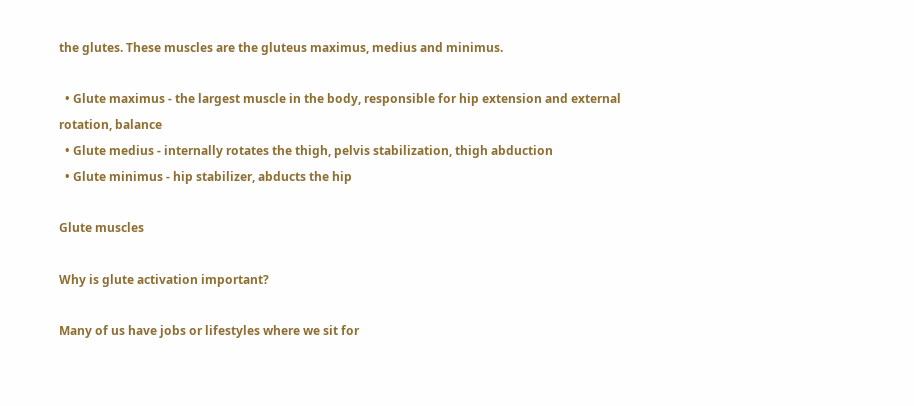the glutes. These muscles are the gluteus maximus, medius and minimus.

  • Glute maximus - the largest muscle in the body, responsible for hip extension and external rotation, balance
  • Glute medius - internally rotates the thigh, pelvis stabilization, thigh abduction
  • Glute minimus - hip stabilizer, abducts the hip

Glute muscles

Why is glute activation important?

Many of us have jobs or lifestyles where we sit for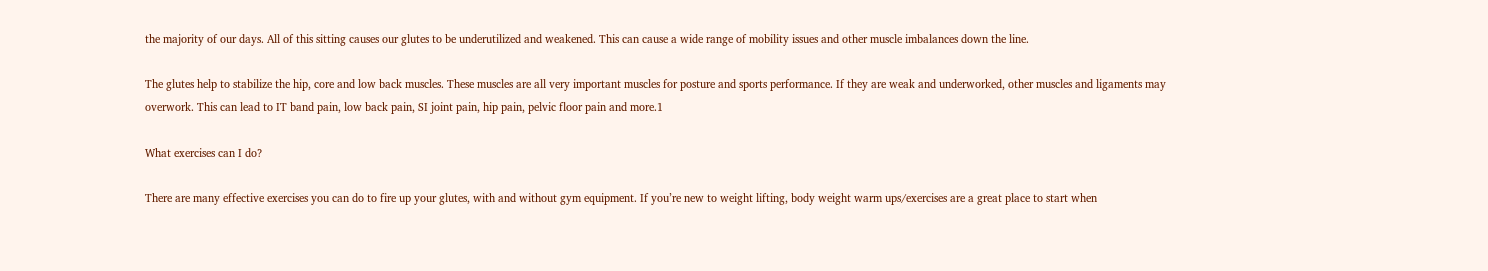the majority of our days. All of this sitting causes our glutes to be underutilized and weakened. This can cause a wide range of mobility issues and other muscle imbalances down the line.

The glutes help to stabilize the hip, core and low back muscles. These muscles are all very important muscles for posture and sports performance. If they are weak and underworked, other muscles and ligaments may overwork. This can lead to IT band pain, low back pain, SI joint pain, hip pain, pelvic floor pain and more.1

What exercises can I do?

There are many effective exercises you can do to fire up your glutes, with and without gym equipment. If you’re new to weight lifting, body weight warm ups/exercises are a great place to start when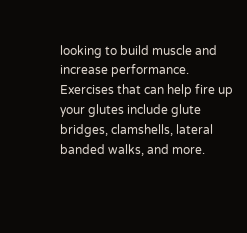looking to build muscle and increase performance. Exercises that can help fire up your glutes include glute bridges, clamshells, lateral banded walks, and more.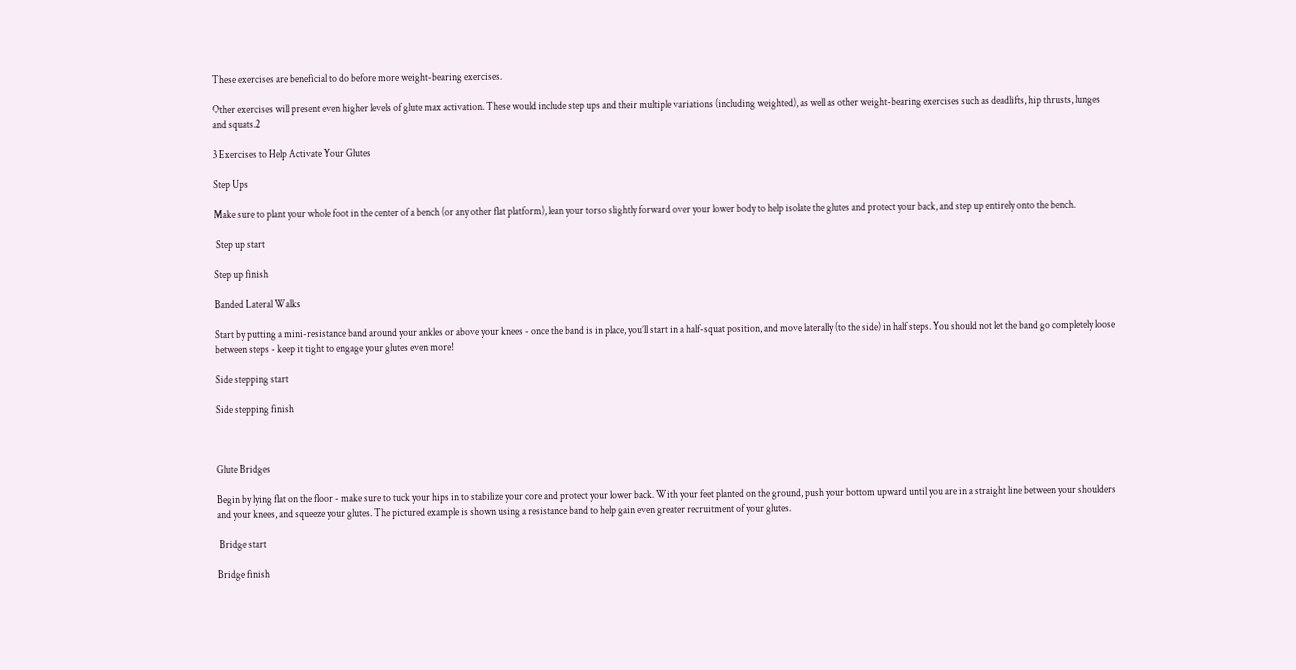These exercises are beneficial to do before more weight-bearing exercises.

Other exercises will present even higher levels of glute max activation. These would include step ups and their multiple variations (including weighted), as well as other weight-bearing exercises such as deadlifts, hip thrusts, lunges and squats.2

3 Exercises to Help Activate Your Glutes

Step Ups

Make sure to plant your whole foot in the center of a bench (or any other flat platform), lean your torso slightly forward over your lower body to help isolate the glutes and protect your back, and step up entirely onto the bench.

 Step up start

Step up finish

Banded Lateral Walks

Start by putting a mini-resistance band around your ankles or above your knees - once the band is in place, you’ll start in a half-squat position, and move laterally (to the side) in half steps. You should not let the band go completely loose between steps - keep it tight to engage your glutes even more!

Side stepping start

Side stepping finish



Glute Bridges

Begin by lying flat on the floor - make sure to tuck your hips in to stabilize your core and protect your lower back. With your feet planted on the ground, push your bottom upward until you are in a straight line between your shoulders and your knees, and squeeze your glutes. The pictured example is shown using a resistance band to help gain even greater recruitment of your glutes.

 Bridge start

Bridge finish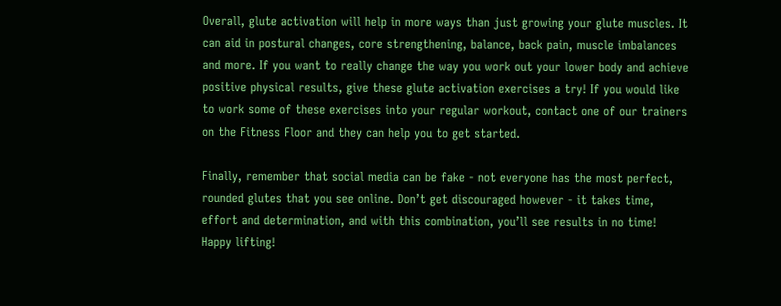Overall, glute activation will help in more ways than just growing your glute muscles. It can aid in postural changes, core strengthening, balance, back pain, muscle imbalances and more. If you want to really change the way you work out your lower body and achieve positive physical results, give these glute activation exercises a try! If you would like to work some of these exercises into your regular workout, contact one of our trainers on the Fitness Floor and they can help you to get started.

Finally, remember that social media can be fake - not everyone has the most perfect, rounded glutes that you see online. Don’t get discouraged however - it takes time, effort and determination, and with this combination, you’ll see results in no time! Happy lifting!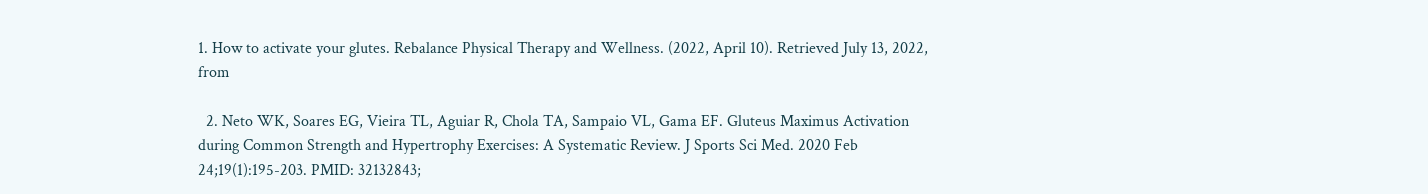1. How to activate your glutes. Rebalance Physical Therapy and Wellness. (2022, April 10). Retrieved July 13, 2022, from

  2. Neto WK, Soares EG, Vieira TL, Aguiar R, Chola TA, Sampaio VL, Gama EF. Gluteus Maximus Activation during Common Strength and Hypertrophy Exercises: A Systematic Review. J Sports Sci Med. 2020 Feb 24;19(1):195-203. PMID: 32132843;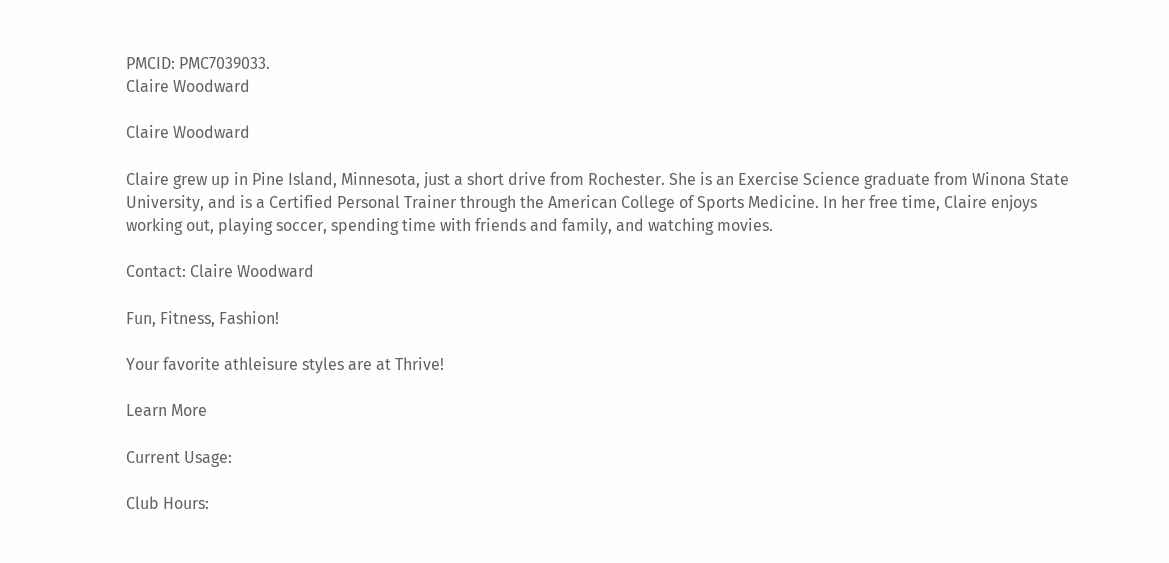PMCID: PMC7039033.
Claire Woodward

Claire Woodward

Claire grew up in Pine Island, Minnesota, just a short drive from Rochester. She is an Exercise Science graduate from Winona State University, and is a Certified Personal Trainer through the American College of Sports Medicine. In her free time, Claire enjoys working out, playing soccer, spending time with friends and family, and watching movies.

Contact: Claire Woodward

Fun, Fitness, Fashion!

Your favorite athleisure styles are at Thrive!

Learn More

Current Usage:

Club Hours: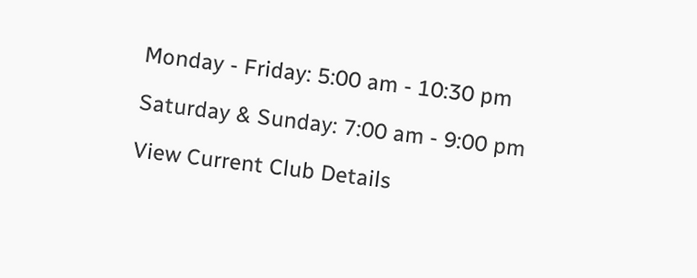Monday - Friday: 5:00 am - 10:30 pm

Saturday & Sunday: 7:00 am - 9:00 pm

View Current Club Details